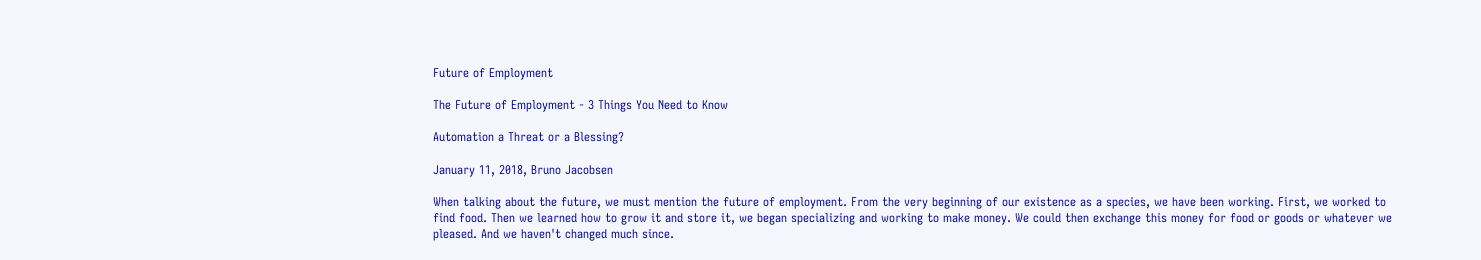Future of Employment

The Future of Employment - 3 Things You Need to Know

Automation a Threat or a Blessing?

January 11, 2018, Bruno Jacobsen

When talking about the future, we must mention the future of employment. From the very beginning of our existence as a species, we have been working. First, we worked to find food. Then we learned how to grow it and store it, we began specializing and working to make money. We could then exchange this money for food or goods or whatever we pleased. And we haven't changed much since.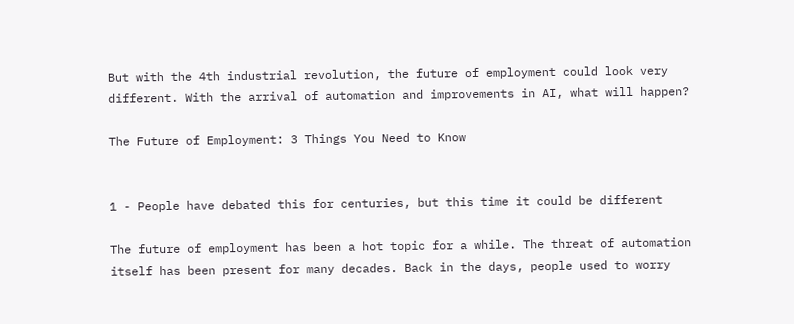But with the 4th industrial revolution, the future of employment could look very different. With the arrival of automation and improvements in AI, what will happen?

The Future of Employment: 3 Things You Need to Know


1 - People have debated this for centuries, but this time it could be different

The future of employment has been a hot topic for a while. The threat of automation itself has been present for many decades. Back in the days, people used to worry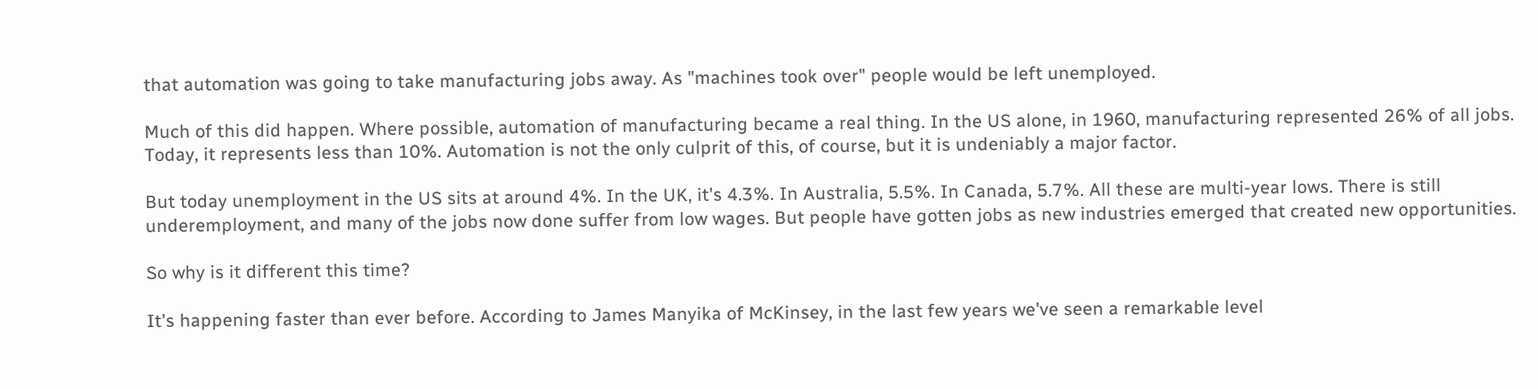that automation was going to take manufacturing jobs away. As "machines took over" people would be left unemployed.

Much of this did happen. Where possible, automation of manufacturing became a real thing. In the US alone, in 1960, manufacturing represented 26% of all jobs. Today, it represents less than 10%. Automation is not the only culprit of this, of course, but it is undeniably a major factor.

But today unemployment in the US sits at around 4%. In the UK, it's 4.3%. In Australia, 5.5%. In Canada, 5.7%. All these are multi-year lows. There is still underemployment, and many of the jobs now done suffer from low wages. But people have gotten jobs as new industries emerged that created new opportunities.

So why is it different this time?

It's happening faster than ever before. According to James Manyika of McKinsey, in the last few years we've seen a remarkable level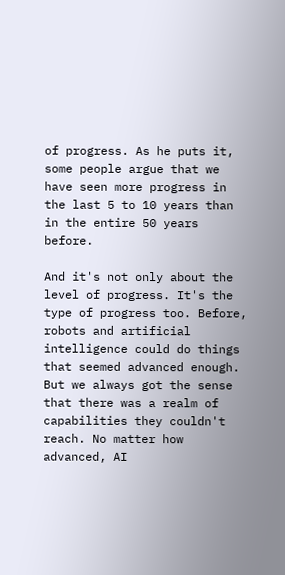of progress. As he puts it, some people argue that we have seen more progress in the last 5 to 10 years than in the entire 50 years before.

And it's not only about the level of progress. It's the type of progress too. Before, robots and artificial intelligence could do things that seemed advanced enough. But we always got the sense that there was a realm of capabilities they couldn't reach. No matter how advanced, AI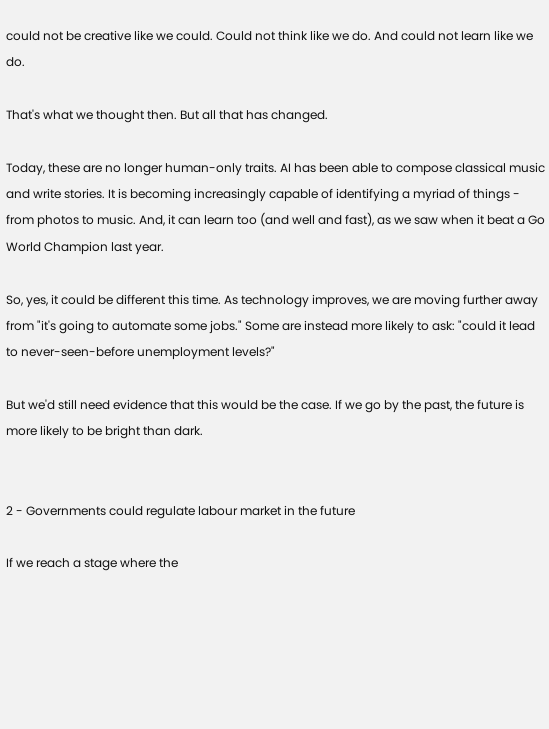could not be creative like we could. Could not think like we do. And could not learn like we do.

That's what we thought then. But all that has changed.

Today, these are no longer human-only traits. AI has been able to compose classical music and write stories. It is becoming increasingly capable of identifying a myriad of things - from photos to music. And, it can learn too (and well and fast), as we saw when it beat a Go World Champion last year.

So, yes, it could be different this time. As technology improves, we are moving further away from "it's going to automate some jobs." Some are instead more likely to ask: "could it lead to never-seen-before unemployment levels?"

But we'd still need evidence that this would be the case. If we go by the past, the future is more likely to be bright than dark.


2 - Governments could regulate labour market in the future

If we reach a stage where the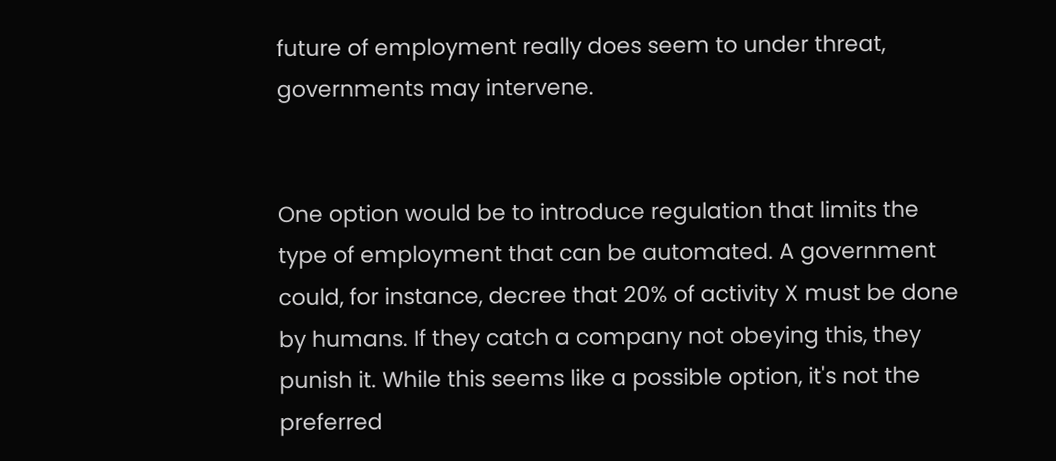future of employment really does seem to under threat, governments may intervene.


One option would be to introduce regulation that limits the type of employment that can be automated. A government could, for instance, decree that 20% of activity X must be done by humans. If they catch a company not obeying this, they punish it. While this seems like a possible option, it's not the preferred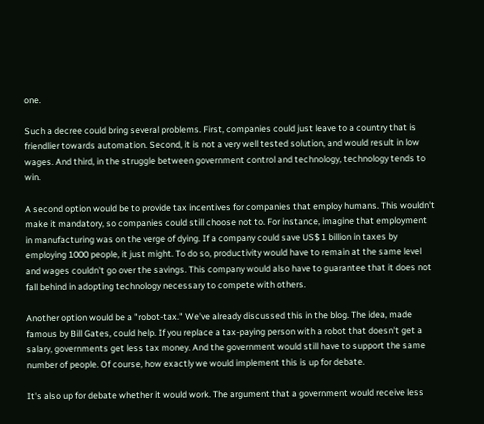one.

Such a decree could bring several problems. First, companies could just leave to a country that is friendlier towards automation. Second, it is not a very well tested solution, and would result in low wages. And third, in the struggle between government control and technology, technology tends to win.

A second option would be to provide tax incentives for companies that employ humans. This wouldn't make it mandatory, so companies could still choose not to. For instance, imagine that employment in manufacturing was on the verge of dying. If a company could save US$ 1 billion in taxes by employing 1000 people, it just might. To do so, productivity would have to remain at the same level and wages couldn't go over the savings. This company would also have to guarantee that it does not fall behind in adopting technology necessary to compete with others.

Another option would be a "robot-tax." We've already discussed this in the blog. The idea, made famous by Bill Gates, could help. If you replace a tax-paying person with a robot that doesn't get a salary, governments get less tax money. And the government would still have to support the same number of people. Of course, how exactly we would implement this is up for debate.

It's also up for debate whether it would work. The argument that a government would receive less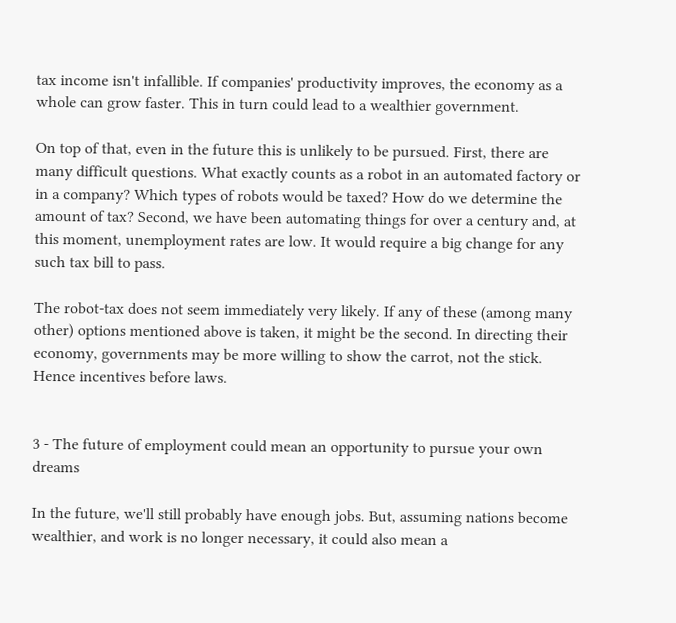tax income isn't infallible. If companies' productivity improves, the economy as a whole can grow faster. This in turn could lead to a wealthier government.

On top of that, even in the future this is unlikely to be pursued. First, there are many difficult questions. What exactly counts as a robot in an automated factory or in a company? Which types of robots would be taxed? How do we determine the amount of tax? Second, we have been automating things for over a century and, at this moment, unemployment rates are low. It would require a big change for any such tax bill to pass.

The robot-tax does not seem immediately very likely. If any of these (among many other) options mentioned above is taken, it might be the second. In directing their economy, governments may be more willing to show the carrot, not the stick. Hence incentives before laws.


3 - The future of employment could mean an opportunity to pursue your own dreams

In the future, we'll still probably have enough jobs. But, assuming nations become wealthier, and work is no longer necessary, it could also mean a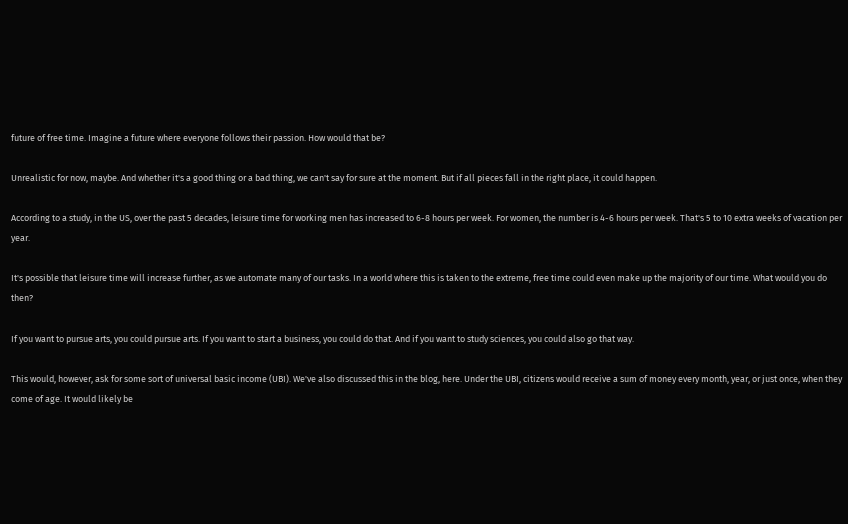future of free time. Imagine a future where everyone follows their passion. How would that be?

Unrealistic for now, maybe. And whether it's a good thing or a bad thing, we can't say for sure at the moment. But if all pieces fall in the right place, it could happen.

According to a study, in the US, over the past 5 decades, leisure time for working men has increased to 6-8 hours per week. For women, the number is 4-6 hours per week. That's 5 to 10 extra weeks of vacation per year.

It's possible that leisure time will increase further, as we automate many of our tasks. In a world where this is taken to the extreme, free time could even make up the majority of our time. What would you do then?

If you want to pursue arts, you could pursue arts. If you want to start a business, you could do that. And if you want to study sciences, you could also go that way.

This would, however, ask for some sort of universal basic income (UBI). We've also discussed this in the blog, here. Under the UBI, citizens would receive a sum of money every month, year, or just once, when they come of age. It would likely be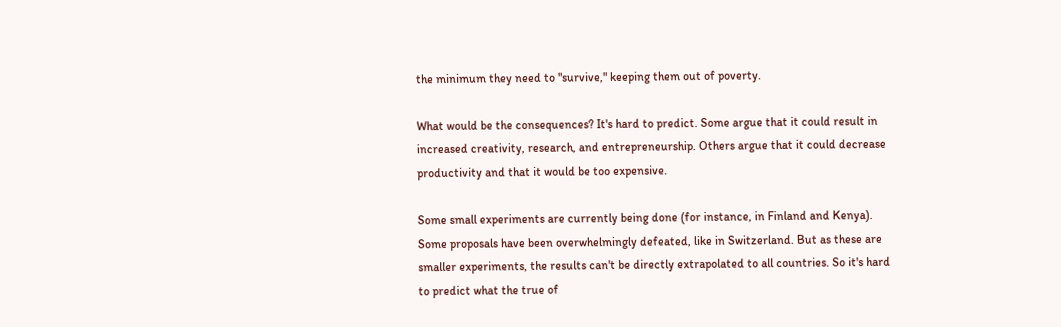the minimum they need to "survive," keeping them out of poverty.

What would be the consequences? It's hard to predict. Some argue that it could result in increased creativity, research, and entrepreneurship. Others argue that it could decrease productivity and that it would be too expensive.

Some small experiments are currently being done (for instance, in Finland and Kenya). Some proposals have been overwhelmingly defeated, like in Switzerland. But as these are smaller experiments, the results can't be directly extrapolated to all countries. So it's hard to predict what the true of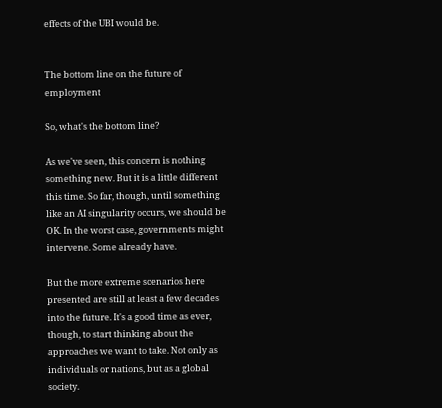effects of the UBI would be.


The bottom line on the future of employment

So, what's the bottom line?

As we've seen, this concern is nothing something new. But it is a little different this time. So far, though, until something like an AI singularity occurs, we should be OK. In the worst case, governments might intervene. Some already have.

But the more extreme scenarios here presented are still at least a few decades into the future. It's a good time as ever, though, to start thinking about the approaches we want to take. Not only as individuals or nations, but as a global society.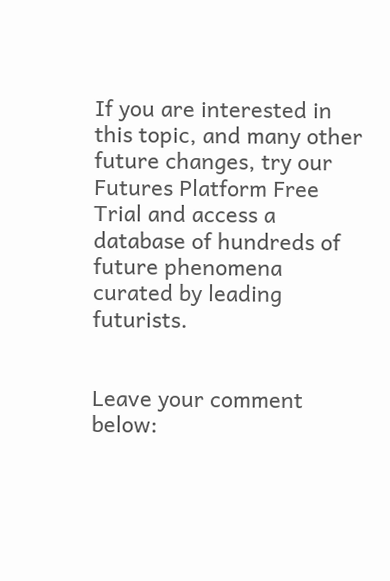If you are interested in this topic, and many other future changes, try our Futures Platform Free Trial and access a database of hundreds of future phenomena curated by leading futurists.


Leave your comment below: